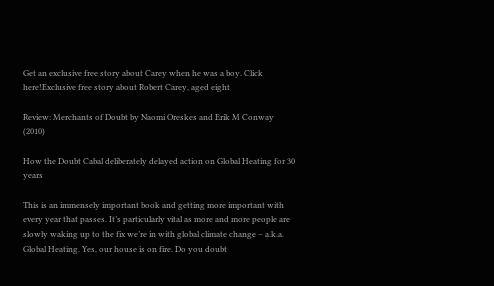Get an exclusive free story about Carey when he was a boy. Click here!Exclusive free story about Robert Carey, aged eight

Review: Merchants of Doubt by Naomi Oreskes and Erik M Conway (2010)

How the Doubt Cabal deliberately delayed action on Global Heating for 30 years

This is an immensely important book and getting more important with every year that passes. It’s particularly vital as more and more people are slowly waking up to the fix we’re in with global climate change – a.k.a. Global Heating. Yes, our house is on fire. Do you doubt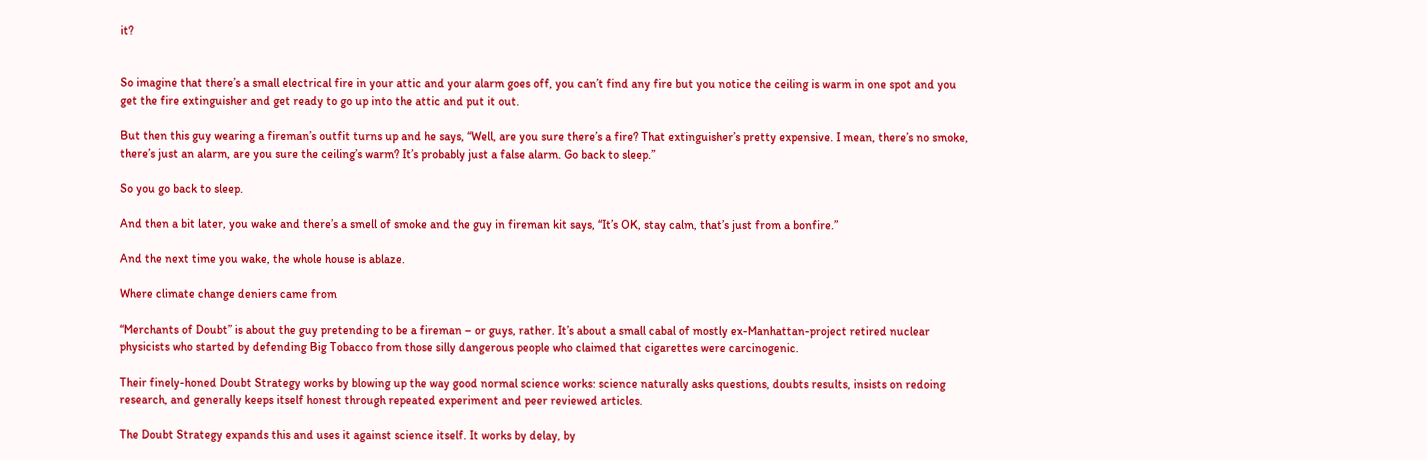it?


So imagine that there’s a small electrical fire in your attic and your alarm goes off, you can’t find any fire but you notice the ceiling is warm in one spot and you get the fire extinguisher and get ready to go up into the attic and put it out.

But then this guy wearing a fireman’s outfit turns up and he says, “Well, are you sure there’s a fire? That extinguisher’s pretty expensive. I mean, there’s no smoke, there’s just an alarm, are you sure the ceiling’s warm? It’s probably just a false alarm. Go back to sleep.”

So you go back to sleep.

And then a bit later, you wake and there’s a smell of smoke and the guy in fireman kit says, “It’s OK, stay calm, that’s just from a bonfire.”

And the next time you wake, the whole house is ablaze.

Where climate change deniers came from

“Merchants of Doubt” is about the guy pretending to be a fireman – or guys, rather. It’s about a small cabal of mostly ex-Manhattan-project retired nuclear physicists who started by defending Big Tobacco from those silly dangerous people who claimed that cigarettes were carcinogenic.

Their finely-honed Doubt Strategy works by blowing up the way good normal science works: science naturally asks questions, doubts results, insists on redoing research, and generally keeps itself honest through repeated experiment and peer reviewed articles.

The Doubt Strategy expands this and uses it against science itself. It works by delay, by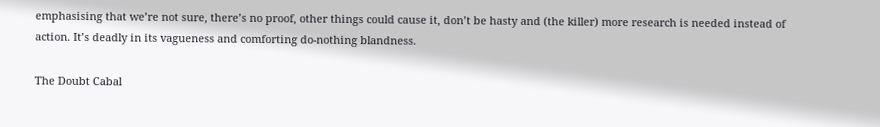emphasising that we’re not sure, there’s no proof, other things could cause it, don’t be hasty and (the killer) more research is needed instead of action. It’s deadly in its vagueness and comforting do-nothing blandness.

The Doubt Cabal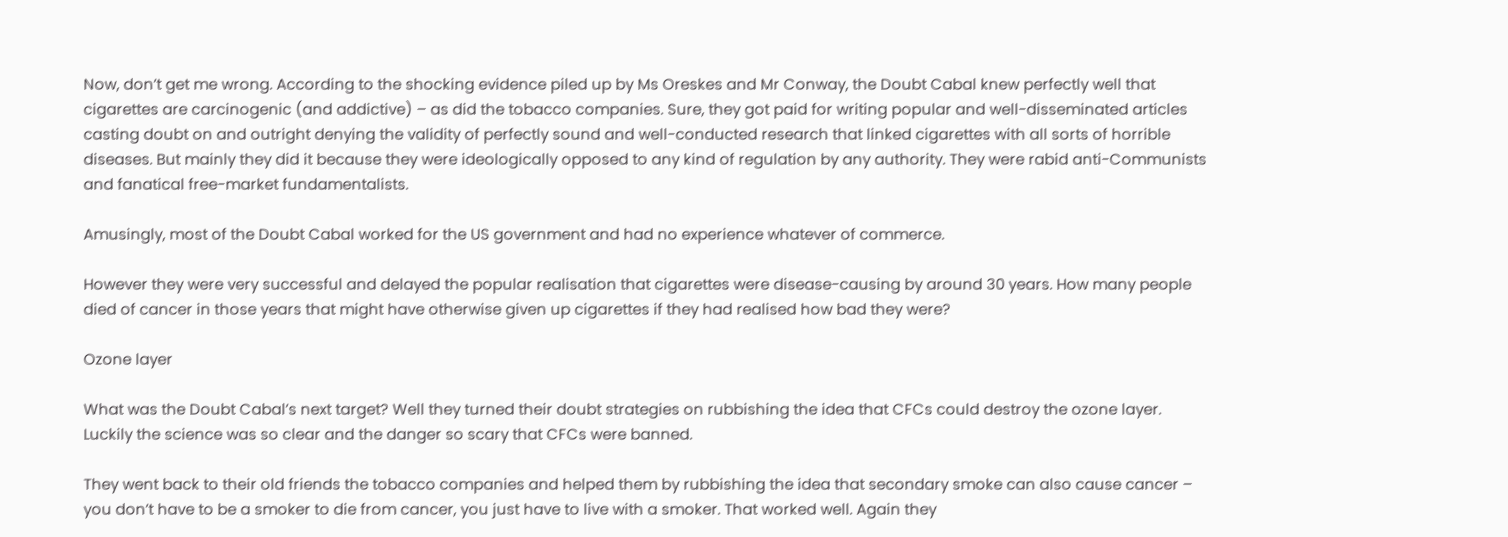Now, don’t get me wrong. According to the shocking evidence piled up by Ms Oreskes and Mr Conway, the Doubt Cabal knew perfectly well that cigarettes are carcinogenic (and addictive) – as did the tobacco companies. Sure, they got paid for writing popular and well-disseminated articles casting doubt on and outright denying the validity of perfectly sound and well-conducted research that linked cigarettes with all sorts of horrible diseases. But mainly they did it because they were ideologically opposed to any kind of regulation by any authority. They were rabid anti-Communists and fanatical free-market fundamentalists.

Amusingly, most of the Doubt Cabal worked for the US government and had no experience whatever of commerce.

However they were very successful and delayed the popular realisation that cigarettes were disease-causing by around 30 years. How many people died of cancer in those years that might have otherwise given up cigarettes if they had realised how bad they were?

Ozone layer

What was the Doubt Cabal’s next target? Well they turned their doubt strategies on rubbishing the idea that CFCs could destroy the ozone layer. Luckily the science was so clear and the danger so scary that CFCs were banned.

They went back to their old friends the tobacco companies and helped them by rubbishing the idea that secondary smoke can also cause cancer – you don’t have to be a smoker to die from cancer, you just have to live with a smoker. That worked well. Again they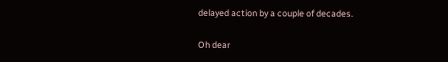delayed action by a couple of decades.

Oh dear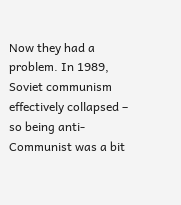Now they had a problem. In 1989, Soviet communism effectively collapsed – so being anti-Communist was a bit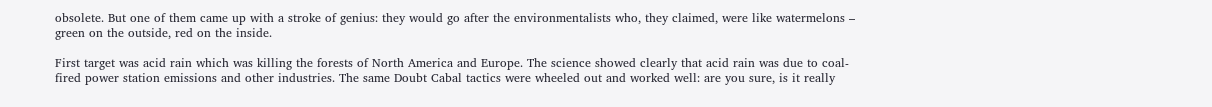obsolete. But one of them came up with a stroke of genius: they would go after the environmentalists who, they claimed, were like watermelons – green on the outside, red on the inside.

First target was acid rain which was killing the forests of North America and Europe. The science showed clearly that acid rain was due to coal-fired power station emissions and other industries. The same Doubt Cabal tactics were wheeled out and worked well: are you sure, is it really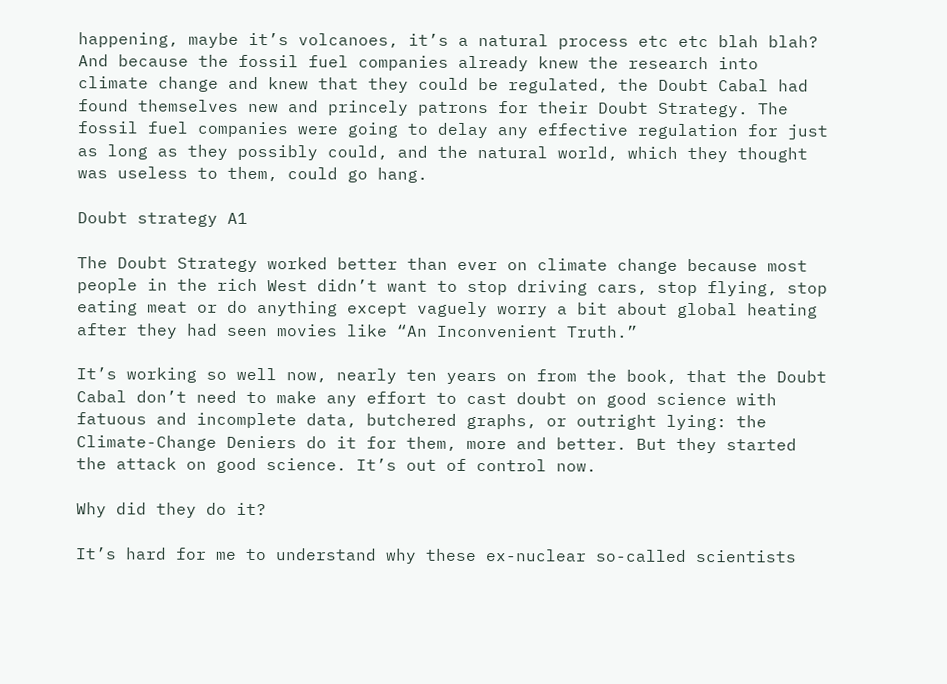happening, maybe it’s volcanoes, it’s a natural process etc etc blah blah? And because the fossil fuel companies already knew the research into climate change and knew that they could be regulated, the Doubt Cabal had found themselves new and princely patrons for their Doubt Strategy. The fossil fuel companies were going to delay any effective regulation for just as long as they possibly could, and the natural world, which they thought was useless to them, could go hang.

Doubt strategy A1

The Doubt Strategy worked better than ever on climate change because most people in the rich West didn’t want to stop driving cars, stop flying, stop eating meat or do anything except vaguely worry a bit about global heating after they had seen movies like “An Inconvenient Truth.”

It’s working so well now, nearly ten years on from the book, that the Doubt Cabal don’t need to make any effort to cast doubt on good science with fatuous and incomplete data, butchered graphs, or outright lying: the Climate-Change Deniers do it for them, more and better. But they started the attack on good science. It’s out of control now.

Why did they do it?

It’s hard for me to understand why these ex-nuclear so-called scientists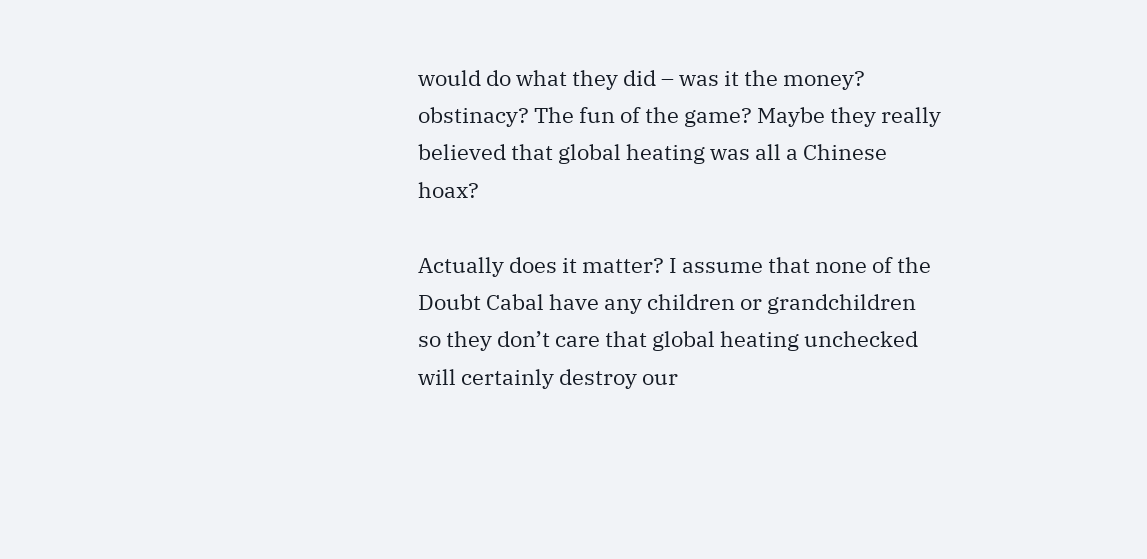would do what they did – was it the money? obstinacy? The fun of the game? Maybe they really believed that global heating was all a Chinese hoax?

Actually does it matter? I assume that none of the Doubt Cabal have any children or grandchildren so they don’t care that global heating unchecked will certainly destroy our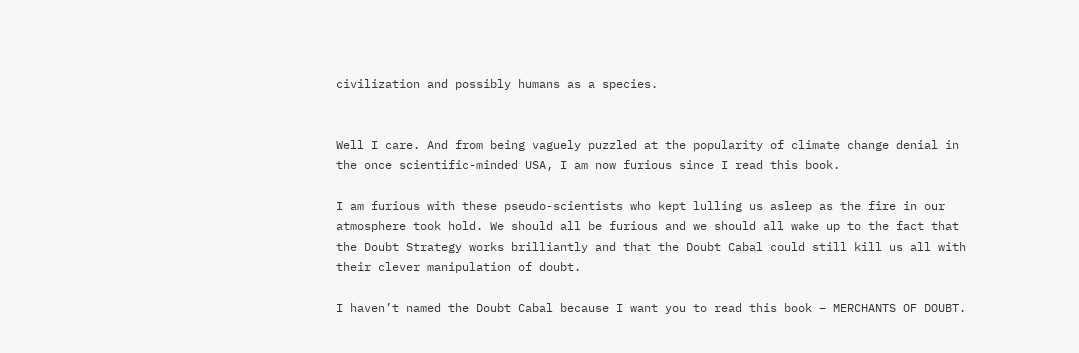civilization and possibly humans as a species.


Well I care. And from being vaguely puzzled at the popularity of climate change denial in the once scientific-minded USA, I am now furious since I read this book.

I am furious with these pseudo-scientists who kept lulling us asleep as the fire in our atmosphere took hold. We should all be furious and we should all wake up to the fact that the Doubt Strategy works brilliantly and that the Doubt Cabal could still kill us all with their clever manipulation of doubt.

I haven’t named the Doubt Cabal because I want you to read this book – MERCHANTS OF DOUBT.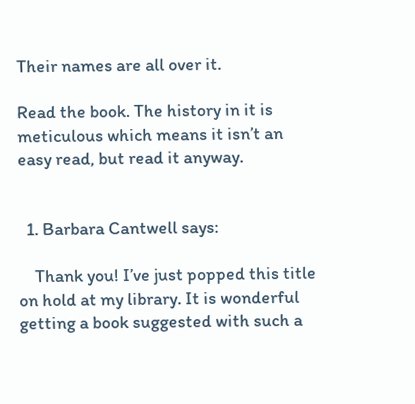Their names are all over it.

Read the book. The history in it is meticulous which means it isn’t an easy read, but read it anyway.


  1. Barbara Cantwell says:

    Thank you! I’ve just popped this title on hold at my library. It is wonderful getting a book suggested with such a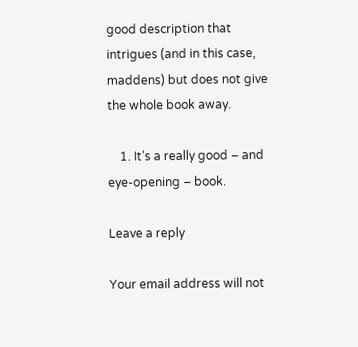good description that intrigues (and in this case, maddens) but does not give the whole book away.

    1. It’s a really good – and eye-opening – book.

Leave a reply

Your email address will not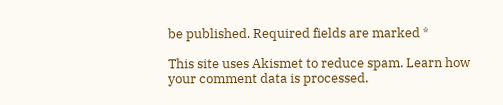be published. Required fields are marked *

This site uses Akismet to reduce spam. Learn how your comment data is processed.